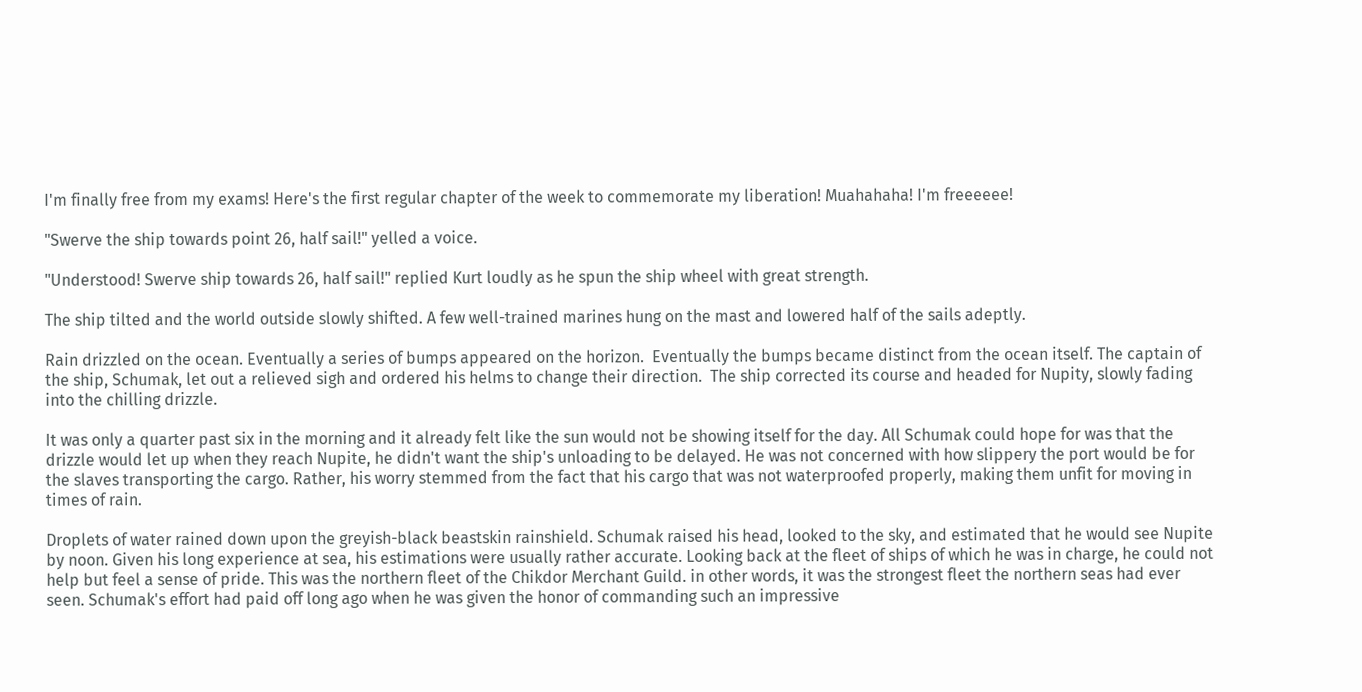I'm finally free from my exams! Here's the first regular chapter of the week to commemorate my liberation! Muahahaha! I'm freeeeee!

"Swerve the ship towards point 26, half sail!" yelled a voice.

"Understood! Swerve ship towards 26, half sail!" replied Kurt loudly as he spun the ship wheel with great strength.

The ship tilted and the world outside slowly shifted. A few well-trained marines hung on the mast and lowered half of the sails adeptly.

Rain drizzled on the ocean. Eventually a series of bumps appeared on the horizon.  Eventually the bumps became distinct from the ocean itself. The captain of the ship, Schumak, let out a relieved sigh and ordered his helms to change their direction.  The ship corrected its course and headed for Nupity, slowly fading into the chilling drizzle.

It was only a quarter past six in the morning and it already felt like the sun would not be showing itself for the day. All Schumak could hope for was that the drizzle would let up when they reach Nupite, he didn't want the ship's unloading to be delayed. He was not concerned with how slippery the port would be for the slaves transporting the cargo. Rather, his worry stemmed from the fact that his cargo that was not waterproofed properly, making them unfit for moving in times of rain.

Droplets of water rained down upon the greyish-black beastskin rainshield. Schumak raised his head, looked to the sky, and estimated that he would see Nupite by noon. Given his long experience at sea, his estimations were usually rather accurate. Looking back at the fleet of ships of which he was in charge, he could not help but feel a sense of pride. This was the northern fleet of the Chikdor Merchant Guild. in other words, it was the strongest fleet the northern seas had ever seen. Schumak's effort had paid off long ago when he was given the honor of commanding such an impressive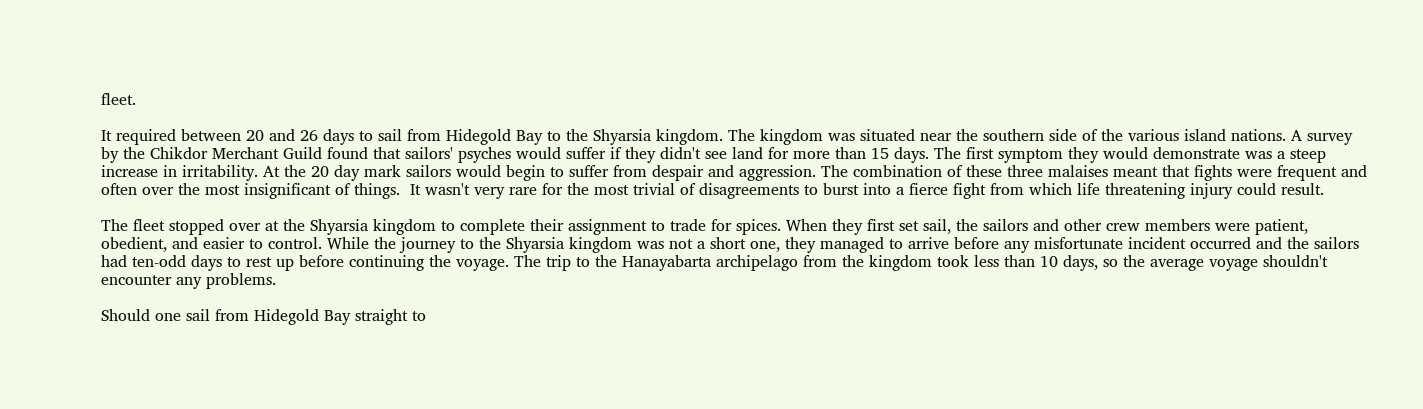fleet.

It required between 20 and 26 days to sail from Hidegold Bay to the Shyarsia kingdom. The kingdom was situated near the southern side of the various island nations. A survey by the Chikdor Merchant Guild found that sailors' psyches would suffer if they didn't see land for more than 15 days. The first symptom they would demonstrate was a steep increase in irritability. At the 20 day mark sailors would begin to suffer from despair and aggression. The combination of these three malaises meant that fights were frequent and often over the most insignificant of things.  It wasn't very rare for the most trivial of disagreements to burst into a fierce fight from which life threatening injury could result.

The fleet stopped over at the Shyarsia kingdom to complete their assignment to trade for spices. When they first set sail, the sailors and other crew members were patient, obedient, and easier to control. While the journey to the Shyarsia kingdom was not a short one, they managed to arrive before any misfortunate incident occurred and the sailors had ten-odd days to rest up before continuing the voyage. The trip to the Hanayabarta archipelago from the kingdom took less than 10 days, so the average voyage shouldn't encounter any problems.

Should one sail from Hidegold Bay straight to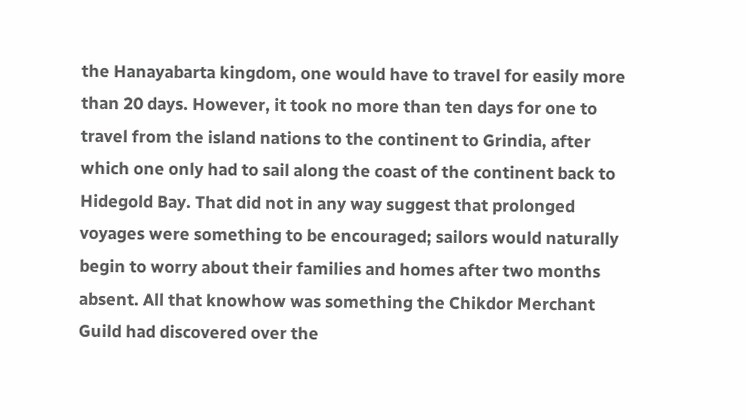the Hanayabarta kingdom, one would have to travel for easily more than 20 days. However, it took no more than ten days for one to travel from the island nations to the continent to Grindia, after which one only had to sail along the coast of the continent back to Hidegold Bay. That did not in any way suggest that prolonged voyages were something to be encouraged; sailors would naturally begin to worry about their families and homes after two months absent. All that knowhow was something the Chikdor Merchant Guild had discovered over the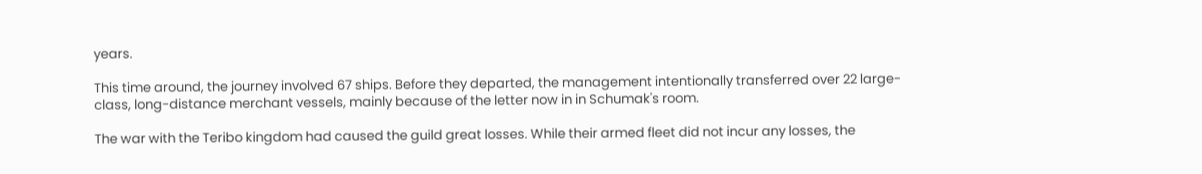years.

This time around, the journey involved 67 ships. Before they departed, the management intentionally transferred over 22 large-class, long-distance merchant vessels, mainly because of the letter now in in Schumak's room.

The war with the Teribo kingdom had caused the guild great losses. While their armed fleet did not incur any losses, the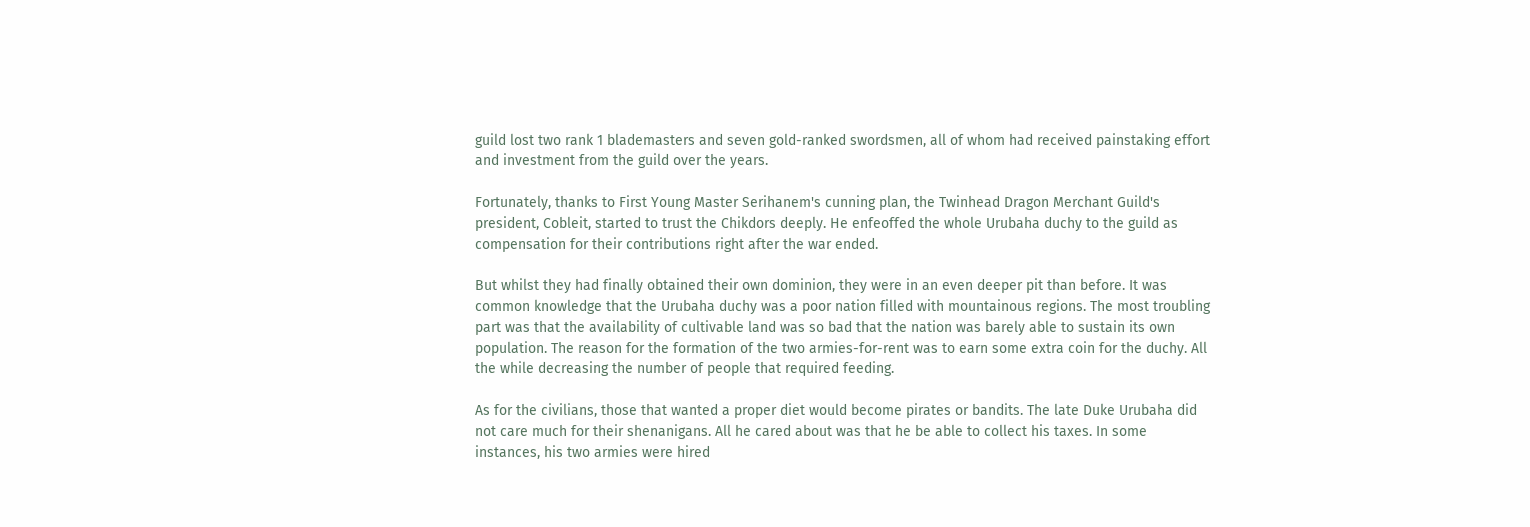guild lost two rank 1 blademasters and seven gold-ranked swordsmen, all of whom had received painstaking effort and investment from the guild over the years.

Fortunately, thanks to First Young Master Serihanem's cunning plan, the Twinhead Dragon Merchant Guild's president, Cobleit, started to trust the Chikdors deeply. He enfeoffed the whole Urubaha duchy to the guild as compensation for their contributions right after the war ended.

But whilst they had finally obtained their own dominion, they were in an even deeper pit than before. It was common knowledge that the Urubaha duchy was a poor nation filled with mountainous regions. The most troubling part was that the availability of cultivable land was so bad that the nation was barely able to sustain its own population. The reason for the formation of the two armies-for-rent was to earn some extra coin for the duchy. All the while decreasing the number of people that required feeding.

As for the civilians, those that wanted a proper diet would become pirates or bandits. The late Duke Urubaha did not care much for their shenanigans. All he cared about was that he be able to collect his taxes. In some instances, his two armies were hired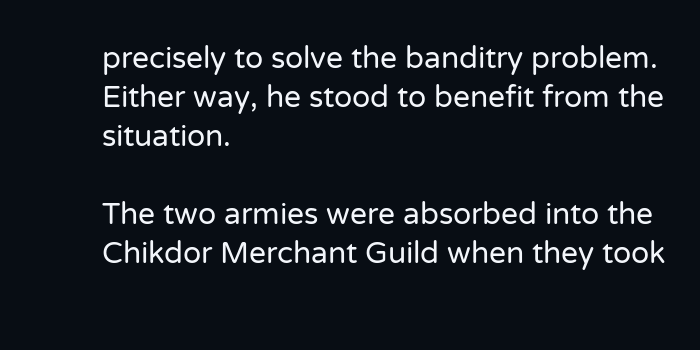precisely to solve the banditry problem. Either way, he stood to benefit from the situation.

The two armies were absorbed into the Chikdor Merchant Guild when they took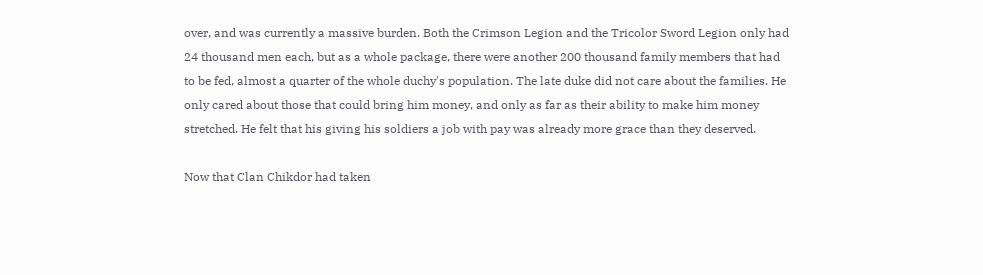over, and was currently a massive burden. Both the Crimson Legion and the Tricolor Sword Legion only had 24 thousand men each, but as a whole package, there were another 200 thousand family members that had to be fed, almost a quarter of the whole duchy's population. The late duke did not care about the families. He only cared about those that could bring him money, and only as far as their ability to make him money stretched. He felt that his giving his soldiers a job with pay was already more grace than they deserved.

Now that Clan Chikdor had taken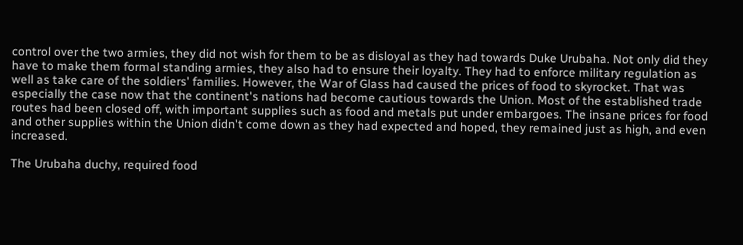control over the two armies, they did not wish for them to be as disloyal as they had towards Duke Urubaha. Not only did they have to make them formal standing armies, they also had to ensure their loyalty. They had to enforce military regulation as well as take care of the soldiers' families. However, the War of Glass had caused the prices of food to skyrocket. That was especially the case now that the continent's nations had become cautious towards the Union. Most of the established trade routes had been closed off, with important supplies such as food and metals put under embargoes. The insane prices for food and other supplies within the Union didn't come down as they had expected and hoped, they remained just as high, and even increased.

The Urubaha duchy, required food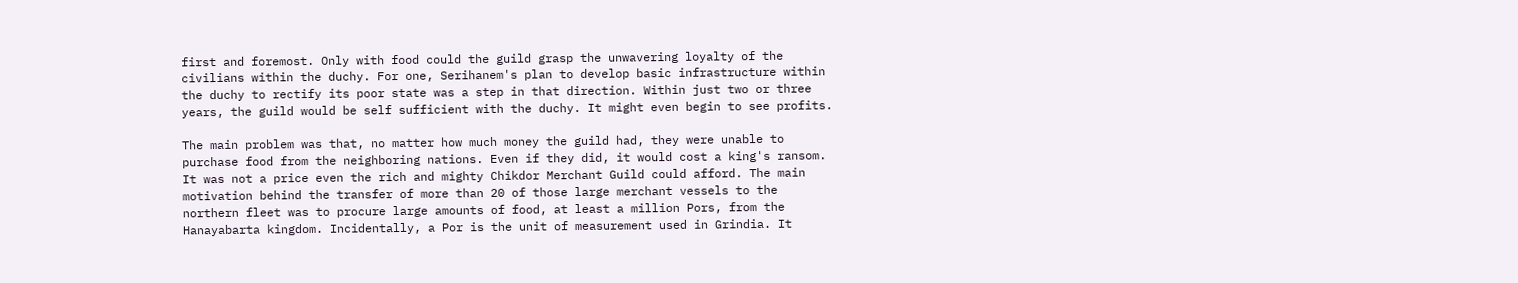first and foremost. Only with food could the guild grasp the unwavering loyalty of the civilians within the duchy. For one, Serihanem's plan to develop basic infrastructure within the duchy to rectify its poor state was a step in that direction. Within just two or three years, the guild would be self sufficient with the duchy. It might even begin to see profits.

The main problem was that, no matter how much money the guild had, they were unable to purchase food from the neighboring nations. Even if they did, it would cost a king's ransom. It was not a price even the rich and mighty Chikdor Merchant Guild could afford. The main motivation behind the transfer of more than 20 of those large merchant vessels to the northern fleet was to procure large amounts of food, at least a million Pors, from the Hanayabarta kingdom. Incidentally, a Por is the unit of measurement used in Grindia. It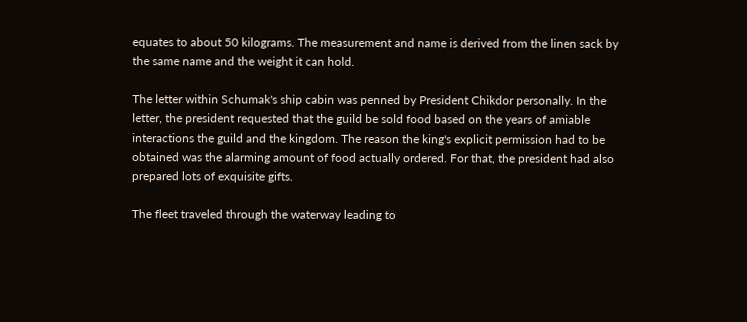equates to about 50 kilograms. The measurement and name is derived from the linen sack by the same name and the weight it can hold.

The letter within Schumak's ship cabin was penned by President Chikdor personally. In the letter, the president requested that the guild be sold food based on the years of amiable interactions the guild and the kingdom. The reason the king's explicit permission had to be obtained was the alarming amount of food actually ordered. For that, the president had also prepared lots of exquisite gifts.

The fleet traveled through the waterway leading to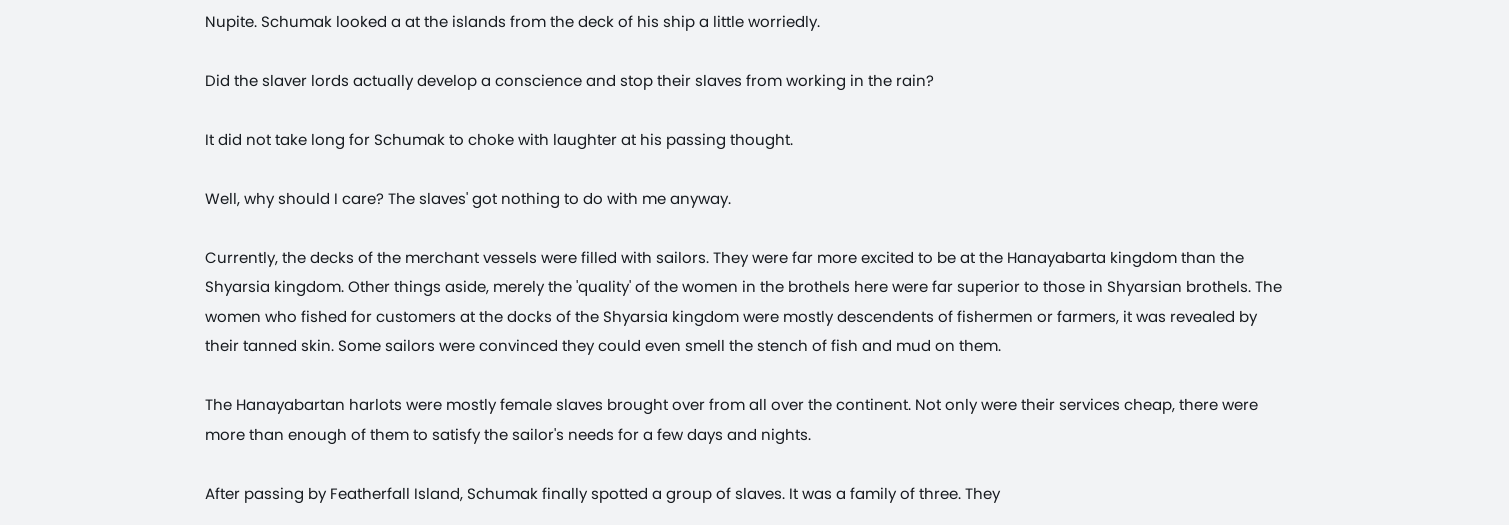Nupite. Schumak looked a at the islands from the deck of his ship a little worriedly.

Did the slaver lords actually develop a conscience and stop their slaves from working in the rain?

It did not take long for Schumak to choke with laughter at his passing thought.

Well, why should I care? The slaves' got nothing to do with me anyway.

Currently, the decks of the merchant vessels were filled with sailors. They were far more excited to be at the Hanayabarta kingdom than the Shyarsia kingdom. Other things aside, merely the 'quality' of the women in the brothels here were far superior to those in Shyarsian brothels. The women who fished for customers at the docks of the Shyarsia kingdom were mostly descendents of fishermen or farmers, it was revealed by their tanned skin. Some sailors were convinced they could even smell the stench of fish and mud on them.

The Hanayabartan harlots were mostly female slaves brought over from all over the continent. Not only were their services cheap, there were more than enough of them to satisfy the sailor's needs for a few days and nights.

After passing by Featherfall Island, Schumak finally spotted a group of slaves. It was a family of three. They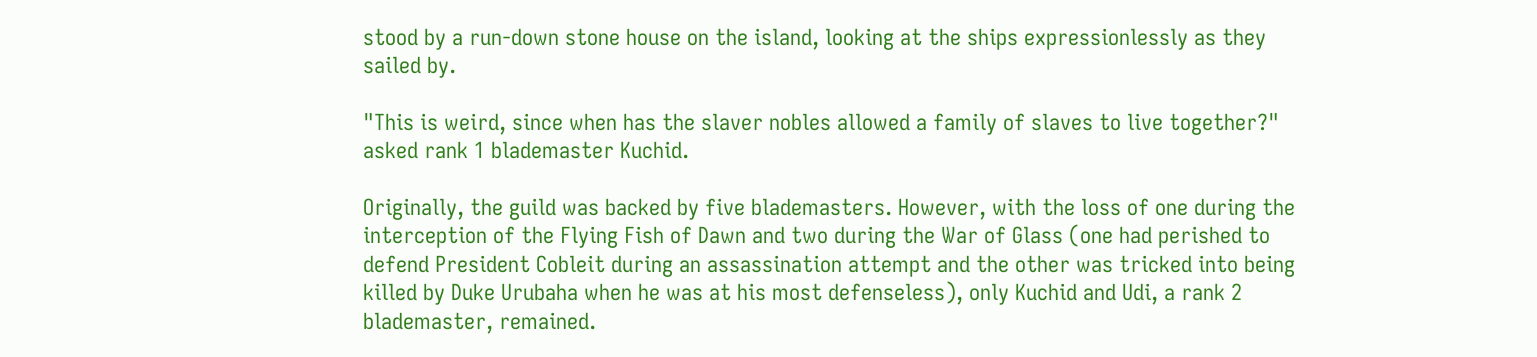stood by a run-down stone house on the island, looking at the ships expressionlessly as they sailed by.

"This is weird, since when has the slaver nobles allowed a family of slaves to live together?" asked rank 1 blademaster Kuchid.

Originally, the guild was backed by five blademasters. However, with the loss of one during the interception of the Flying Fish of Dawn and two during the War of Glass (one had perished to defend President Cobleit during an assassination attempt and the other was tricked into being killed by Duke Urubaha when he was at his most defenseless), only Kuchid and Udi, a rank 2 blademaster, remained.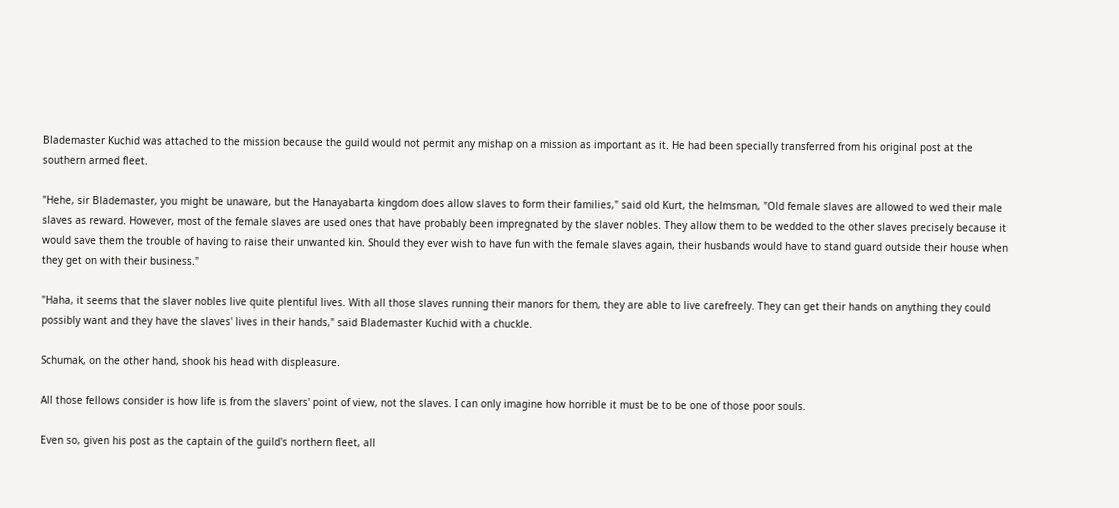Blademaster Kuchid was attached to the mission because the guild would not permit any mishap on a mission as important as it. He had been specially transferred from his original post at the southern armed fleet.

"Hehe, sir Blademaster, you might be unaware, but the Hanayabarta kingdom does allow slaves to form their families," said old Kurt, the helmsman, "Old female slaves are allowed to wed their male slaves as reward. However, most of the female slaves are used ones that have probably been impregnated by the slaver nobles. They allow them to be wedded to the other slaves precisely because it would save them the trouble of having to raise their unwanted kin. Should they ever wish to have fun with the female slaves again, their husbands would have to stand guard outside their house when they get on with their business."

"Haha, it seems that the slaver nobles live quite plentiful lives. With all those slaves running their manors for them, they are able to live carefreely. They can get their hands on anything they could possibly want and they have the slaves' lives in their hands," said Blademaster Kuchid with a chuckle.

Schumak, on the other hand, shook his head with displeasure.

All those fellows consider is how life is from the slavers' point of view, not the slaves. I can only imagine how horrible it must be to be one of those poor souls.

Even so, given his post as the captain of the guild's northern fleet, all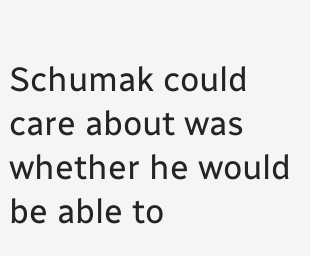Schumak could care about was whether he would be able to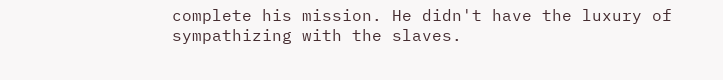complete his mission. He didn't have the luxury of sympathizing with the slaves.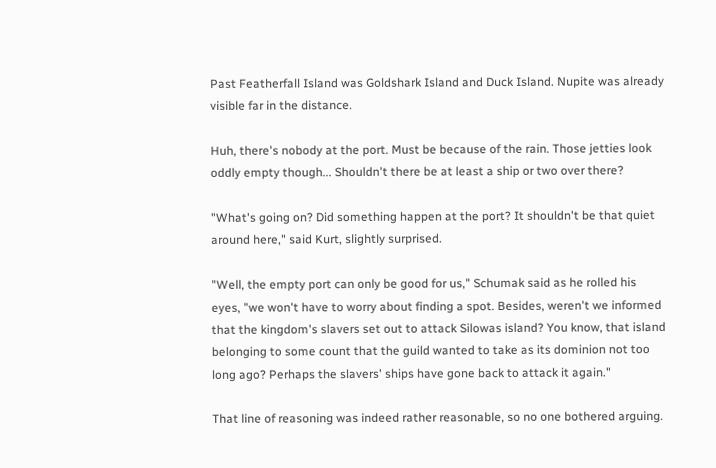Past Featherfall Island was Goldshark Island and Duck Island. Nupite was already visible far in the distance.

Huh, there's nobody at the port. Must be because of the rain. Those jetties look oddly empty though... Shouldn't there be at least a ship or two over there?

"What's going on? Did something happen at the port? It shouldn't be that quiet around here," said Kurt, slightly surprised.

"Well, the empty port can only be good for us," Schumak said as he rolled his eyes, "we won't have to worry about finding a spot. Besides, weren't we informed that the kingdom's slavers set out to attack Silowas island? You know, that island belonging to some count that the guild wanted to take as its dominion not too long ago? Perhaps the slavers' ships have gone back to attack it again."

That line of reasoning was indeed rather reasonable, so no one bothered arguing.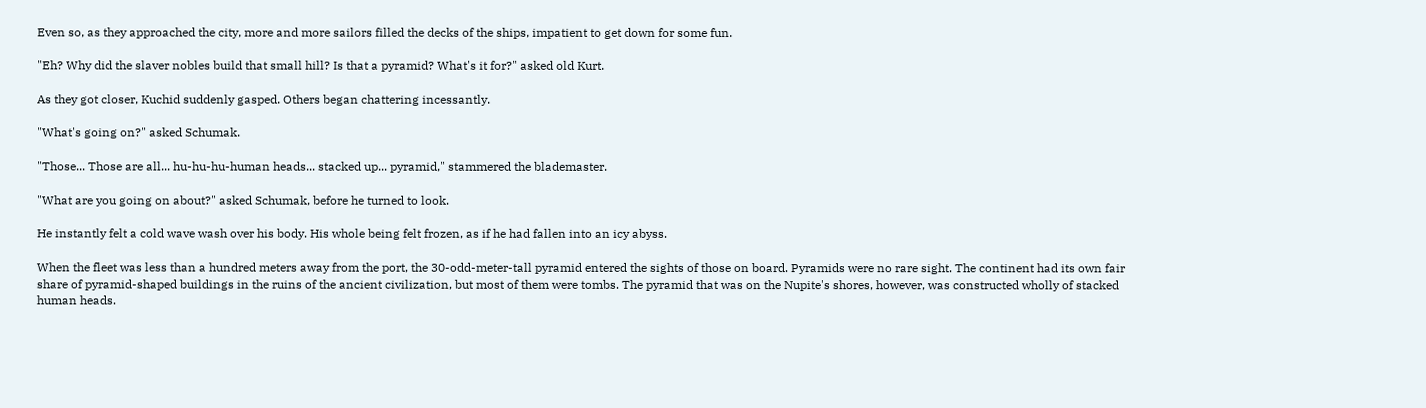Even so, as they approached the city, more and more sailors filled the decks of the ships, impatient to get down for some fun.

"Eh? Why did the slaver nobles build that small hill? Is that a pyramid? What's it for?" asked old Kurt.

As they got closer, Kuchid suddenly gasped. Others began chattering incessantly.

"What's going on?" asked Schumak.

"Those... Those are all... hu-hu-hu-human heads... stacked up... pyramid," stammered the blademaster.

"What are you going on about?" asked Schumak, before he turned to look.

He instantly felt a cold wave wash over his body. His whole being felt frozen, as if he had fallen into an icy abyss.

When the fleet was less than a hundred meters away from the port, the 30-odd-meter-tall pyramid entered the sights of those on board. Pyramids were no rare sight. The continent had its own fair share of pyramid-shaped buildings in the ruins of the ancient civilization, but most of them were tombs. The pyramid that was on the Nupite's shores, however, was constructed wholly of stacked human heads.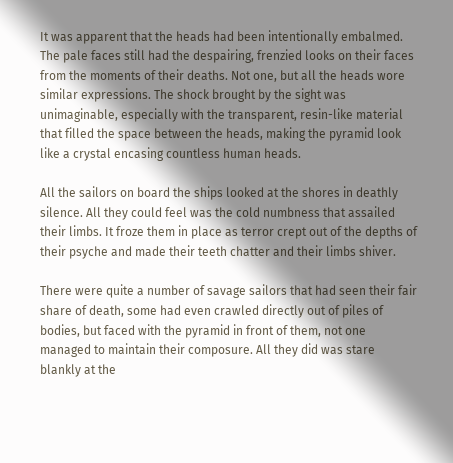It was apparent that the heads had been intentionally embalmed. The pale faces still had the despairing, frenzied looks on their faces from the moments of their deaths. Not one, but all the heads wore similar expressions. The shock brought by the sight was unimaginable, especially with the transparent, resin-like material that filled the space between the heads, making the pyramid look like a crystal encasing countless human heads.

All the sailors on board the ships looked at the shores in deathly silence. All they could feel was the cold numbness that assailed their limbs. It froze them in place as terror crept out of the depths of their psyche and made their teeth chatter and their limbs shiver.

There were quite a number of savage sailors that had seen their fair share of death, some had even crawled directly out of piles of bodies, but faced with the pyramid in front of them, not one managed to maintain their composure. All they did was stare blankly at the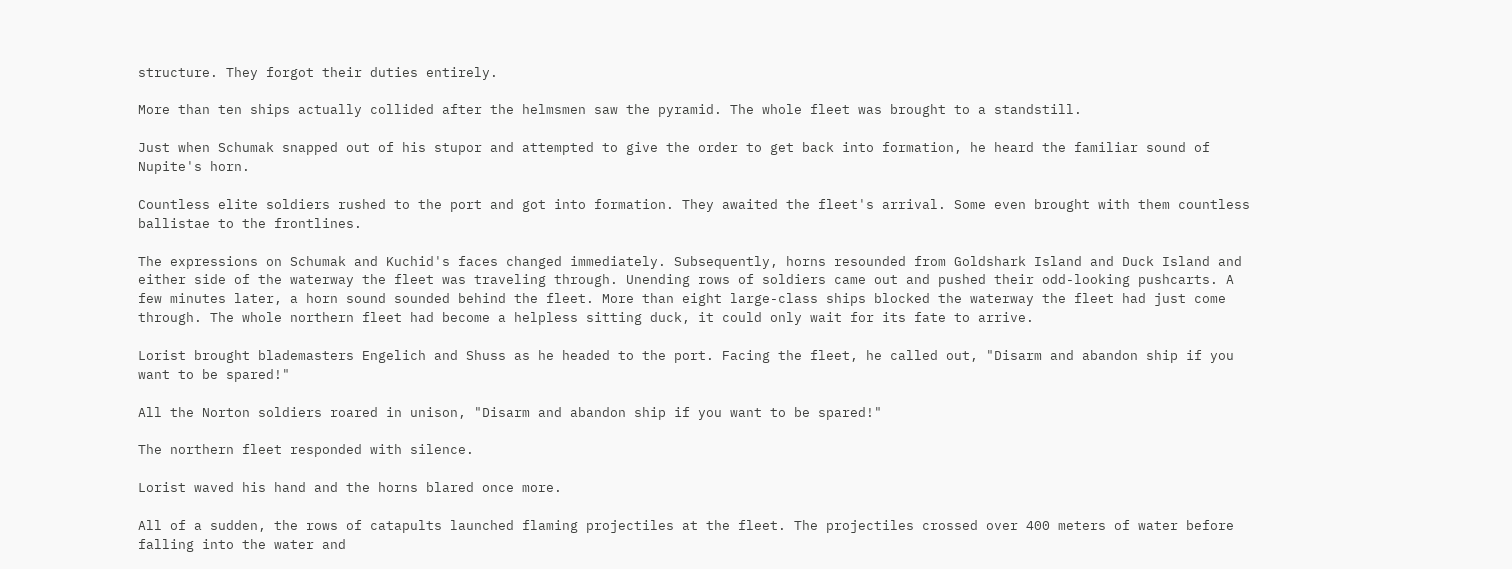structure. They forgot their duties entirely.

More than ten ships actually collided after the helmsmen saw the pyramid. The whole fleet was brought to a standstill.

Just when Schumak snapped out of his stupor and attempted to give the order to get back into formation, he heard the familiar sound of Nupite's horn.

Countless elite soldiers rushed to the port and got into formation. They awaited the fleet's arrival. Some even brought with them countless ballistae to the frontlines.

The expressions on Schumak and Kuchid's faces changed immediately. Subsequently, horns resounded from Goldshark Island and Duck Island and either side of the waterway the fleet was traveling through. Unending rows of soldiers came out and pushed their odd-looking pushcarts. A few minutes later, a horn sound sounded behind the fleet. More than eight large-class ships blocked the waterway the fleet had just come through. The whole northern fleet had become a helpless sitting duck, it could only wait for its fate to arrive.

Lorist brought blademasters Engelich and Shuss as he headed to the port. Facing the fleet, he called out, "Disarm and abandon ship if you want to be spared!"

All the Norton soldiers roared in unison, "Disarm and abandon ship if you want to be spared!"

The northern fleet responded with silence.

Lorist waved his hand and the horns blared once more.

All of a sudden, the rows of catapults launched flaming projectiles at the fleet. The projectiles crossed over 400 meters of water before falling into the water and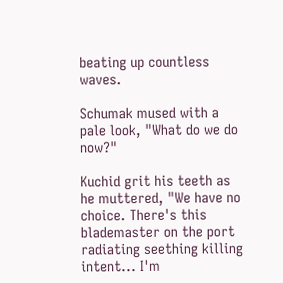beating up countless waves.

Schumak mused with a pale look, "What do we do now?"

Kuchid grit his teeth as he muttered, "We have no choice. There's this blademaster on the port radiating seething killing intent... I'm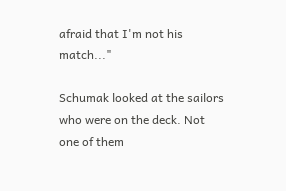afraid that I'm not his match..."

Schumak looked at the sailors who were on the deck. Not one of them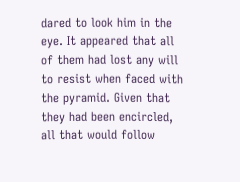dared to look him in the eye. It appeared that all of them had lost any will to resist when faced with the pyramid. Given that they had been encircled, all that would follow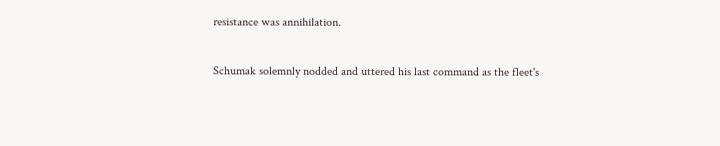resistance was annihilation.

Schumak solemnly nodded and uttered his last command as the fleet's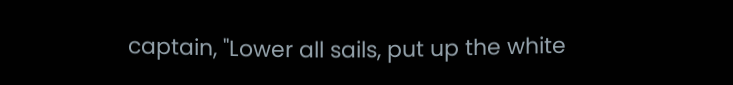captain, "Lower all sails, put up the white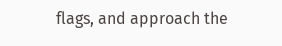flags, and approach the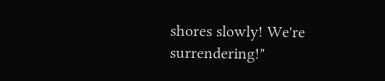shores slowly! We're surrendering!"